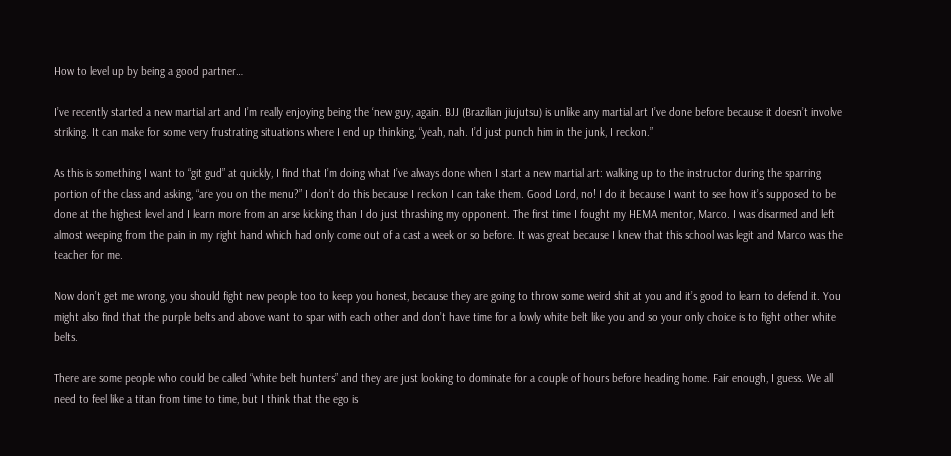How to level up by being a good partner…

I’ve recently started a new martial art and I’m really enjoying being the ‘new guy, again. BJJ (Brazilian jiujutsu) is unlike any martial art I’ve done before because it doesn’t involve striking. It can make for some very frustrating situations where I end up thinking, “yeah, nah. I’d just punch him in the junk, I reckon.”

As this is something I want to “git gud” at quickly, I find that I’m doing what I’ve always done when I start a new martial art: walking up to the instructor during the sparring portion of the class and asking, “are you on the menu?” I don’t do this because I reckon I can take them. Good Lord, no! I do it because I want to see how it’s supposed to be done at the highest level and I learn more from an arse kicking than I do just thrashing my opponent. The first time I fought my HEMA mentor, Marco. I was disarmed and left almost weeping from the pain in my right hand which had only come out of a cast a week or so before. It was great because I knew that this school was legit and Marco was the teacher for me.

Now don’t get me wrong, you should fight new people too to keep you honest, because they are going to throw some weird shit at you and it’s good to learn to defend it. You might also find that the purple belts and above want to spar with each other and don’t have time for a lowly white belt like you and so your only choice is to fight other white belts.

There are some people who could be called “white belt hunters” and they are just looking to dominate for a couple of hours before heading home. Fair enough, I guess. We all need to feel like a titan from time to time, but I think that the ego is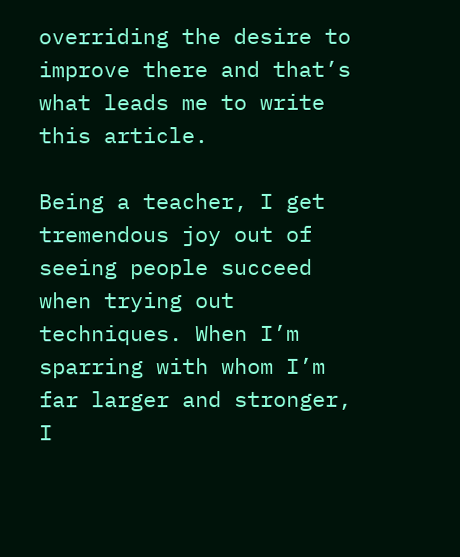overriding the desire to improve there and that’s what leads me to write this article.

Being a teacher, I get tremendous joy out of seeing people succeed when trying out techniques. When I’m sparring with whom I’m far larger and stronger, I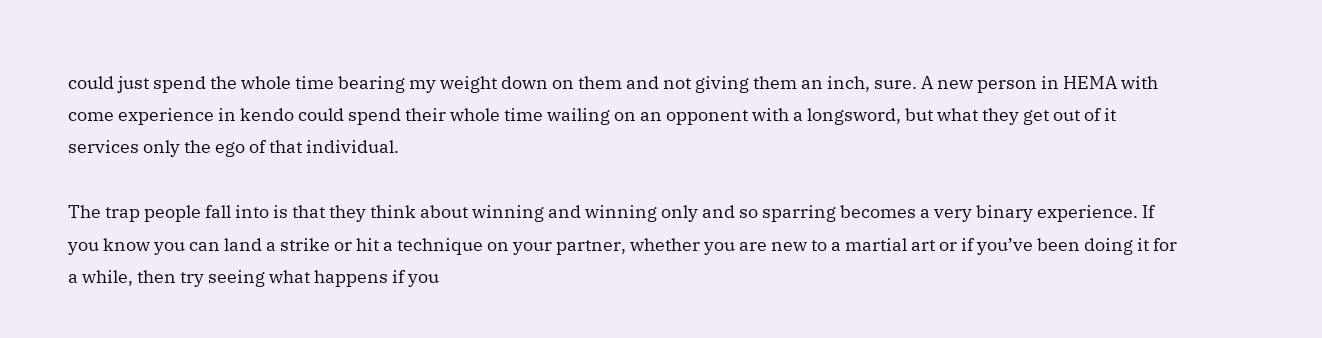could just spend the whole time bearing my weight down on them and not giving them an inch, sure. A new person in HEMA with come experience in kendo could spend their whole time wailing on an opponent with a longsword, but what they get out of it services only the ego of that individual.

The trap people fall into is that they think about winning and winning only and so sparring becomes a very binary experience. If you know you can land a strike or hit a technique on your partner, whether you are new to a martial art or if you’ve been doing it for a while, then try seeing what happens if you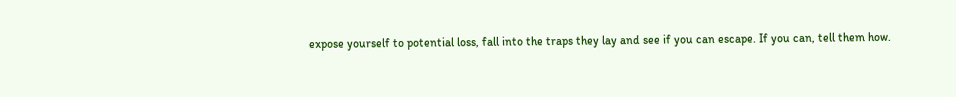expose yourself to potential loss, fall into the traps they lay and see if you can escape. If you can, tell them how.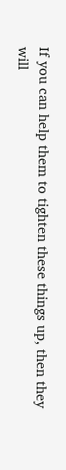If you can help them to tighten these things up, then they will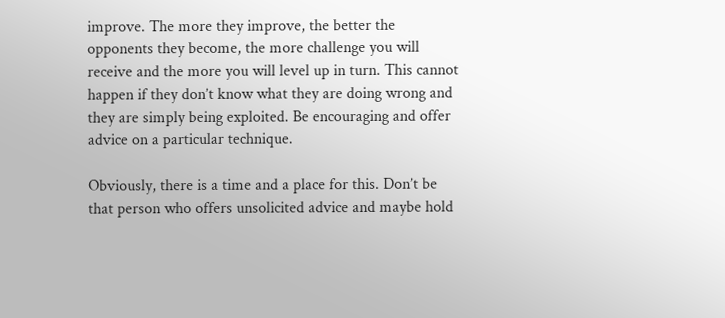improve. The more they improve, the better the opponents they become, the more challenge you will receive and the more you will level up in turn. This cannot happen if they don’t know what they are doing wrong and they are simply being exploited. Be encouraging and offer advice on a particular technique.

Obviously, there is a time and a place for this. Don’t be that person who offers unsolicited advice and maybe hold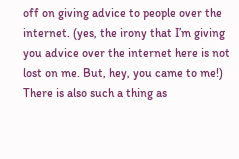off on giving advice to people over the internet. (yes, the irony that I’m giving you advice over the internet here is not lost on me. But, hey, you came to me!) There is also such a thing as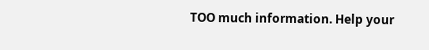TOO much information. Help your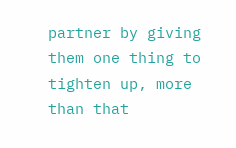partner by giving them one thing to tighten up, more than that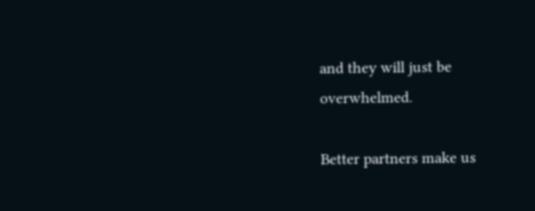and they will just be overwhelmed.

Better partners make us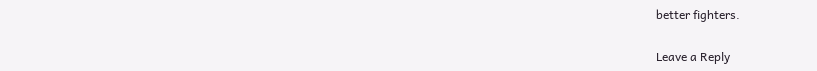better fighters.

Leave a Reply